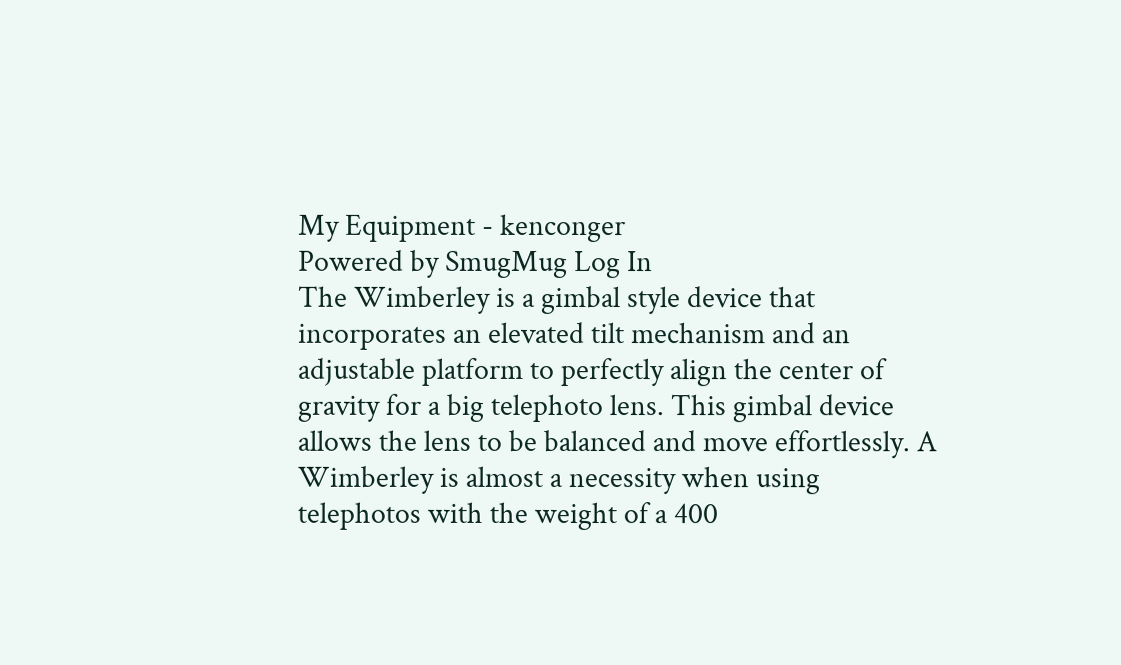My Equipment - kenconger
Powered by SmugMug Log In
The Wimberley is a gimbal style device that incorporates an elevated tilt mechanism and an adjustable platform to perfectly align the center of gravity for a big telephoto lens. This gimbal device allows the lens to be balanced and move effortlessly. A Wimberley is almost a necessity when using telephotos with the weight of a 400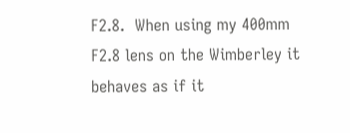F2.8.  When using my 400mm F2.8 lens on the Wimberley it behaves as if it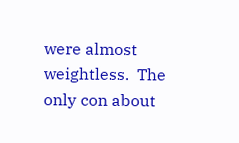were almost weightless.  The only con about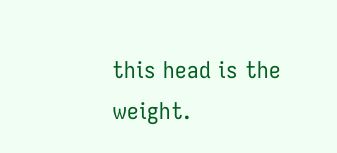this head is the weight.